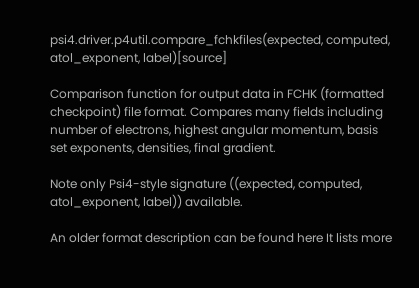psi4.driver.p4util.compare_fchkfiles(expected, computed, atol_exponent, label)[source]

Comparison function for output data in FCHK (formatted checkpoint) file format. Compares many fields including number of electrons, highest angular momentum, basis set exponents, densities, final gradient.

Note only Psi4-style signature ((expected, computed, atol_exponent, label)) available.

An older format description can be found here It lists more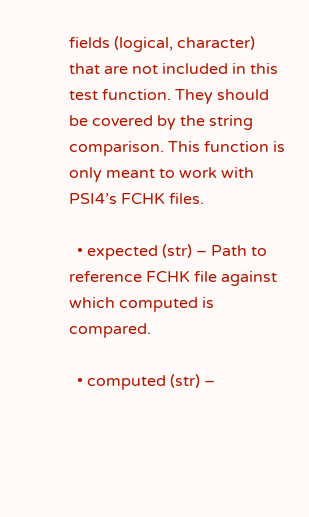fields (logical, character) that are not included in this test function. They should be covered by the string comparison. This function is only meant to work with PSI4’s FCHK files.

  • expected (str) – Path to reference FCHK file against which computed is compared.

  • computed (str) –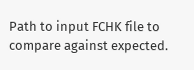Path to input FCHK file to compare against expected.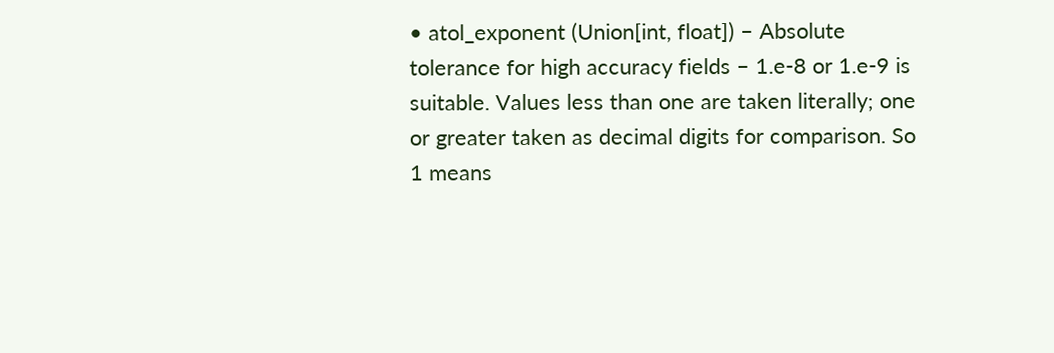• atol_exponent (Union[int, float]) – Absolute tolerance for high accuracy fields – 1.e-8 or 1.e-9 is suitable. Values less than one are taken literally; one or greater taken as decimal digits for comparison. So 1 means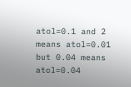atol=0.1 and 2 means atol=0.01 but 0.04 means atol=0.04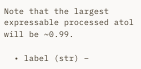Note that the largest expressable processed atol will be ~0.99.

  • label (str) –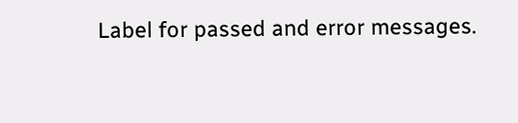Label for passed and error messages.